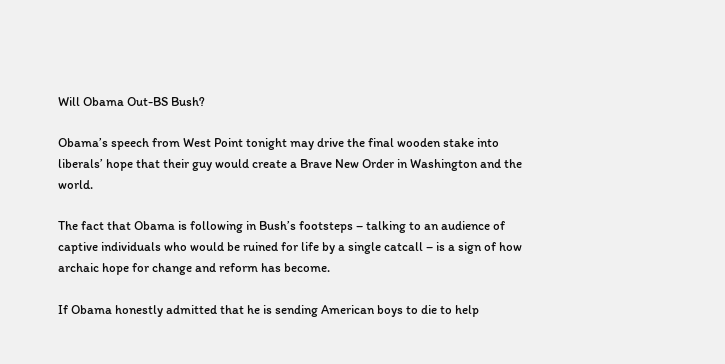Will Obama Out-BS Bush?

Obama’s speech from West Point tonight may drive the final wooden stake into liberals’ hope that their guy would create a Brave New Order in Washington and the world.

The fact that Obama is following in Bush’s footsteps – talking to an audience of captive individuals who would be ruined for life by a single catcall – is a sign of how archaic hope for change and reform has become.

If Obama honestly admitted that he is sending American boys to die to help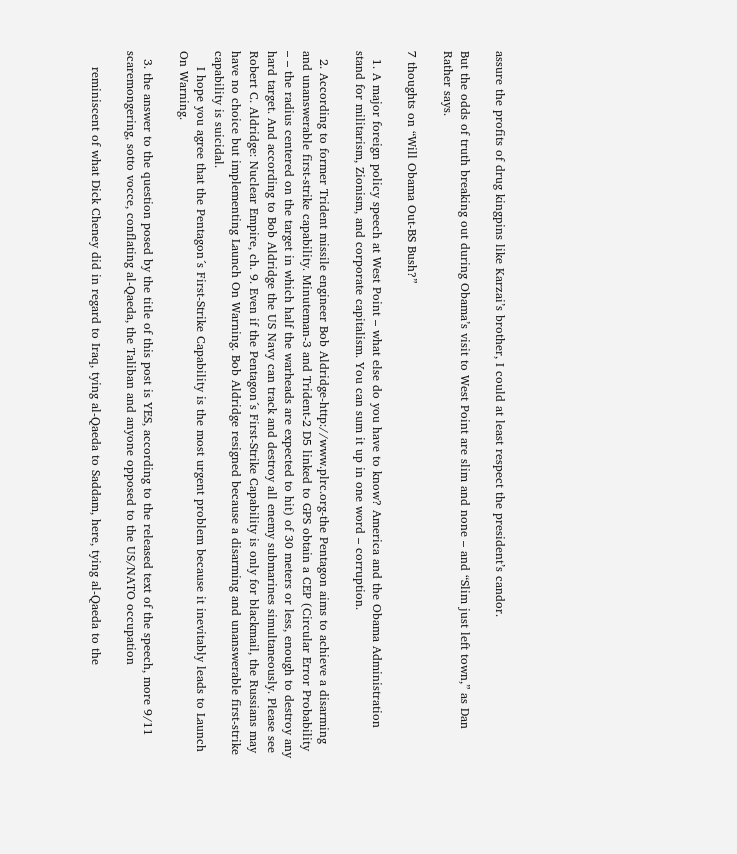assure the profits of drug kingpins like Karzai’s brother, I could at least respect the president’s candor.

But the odds of truth breaking out during Obama’s visit to West Point are slim and none – and “Slim just left town,” as Dan Rather says.

7 thoughts on “Will Obama Out-BS Bush?”

  1. A major foreign policy speech at West Point – what else do you have to know? America and the Obama Administration stand for militarism, Zionism, and corporate capitalism. You can sum it up in one word – corruption.

  2. According to former Trident missile engineer Bob Aldridge-http://www.plrc.org-the Pentagon aims to achieve a disarming and unanswerable first-strike capability. Minuteman-3 and Trident-2 D5 linked to GPS obtain a CEP (Circular Error Probability – – the radius centered on the target in which half the warheads are expected to hit) of 30 meters or less, enough to destroy any hard target. And according to Bob Aldridge the US Navy can track and destroy all enemy submarines simultaneously. Please see Robert C. Aldridge: Nuclear Empire, ch. 9. Even if the Pentagon´s First-Strike Capability is only for blackmail, the Russians may have no choice but implementing Launch On Warning. Bob Aldridge resigned because a disarming and unanswerable first-strike capability is suicidal.
    I hope you agree that the Pentagon´s First-Strike Capability is the most urgent problem because it inevitably leads to Launch On Warning.

  3. the answer to the question posed by the title of this post is YES, according to the released text of the speech, more 9/11 scaremongering, sotto vocce, conflating al-Qaeda, the Taliban and anyone opposed to the US/NATO occupation

    reminiscent of what Dick Cheney did in regard to Iraq, tying al-Qaeda to Saddam, here, tying al-Qaeda to the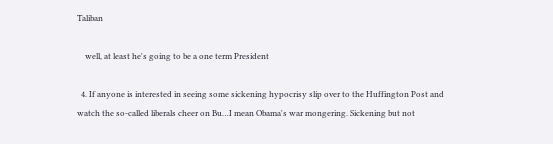Taliban

    well, at least he's going to be a one term President

  4. If anyone is interested in seeing some sickening hypocrisy slip over to the Huffington Post and watch the so-called liberals cheer on Bu…I mean Obama's war mongering. Sickening but not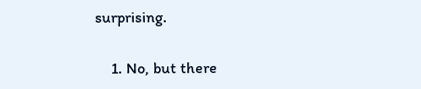surprising.

    1. No, but there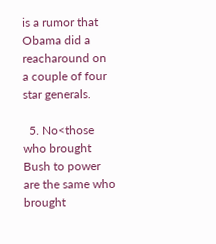is a rumor that Obama did a reacharound on a couple of four star generals.

  5. No<those who brought Bush to power are the same who brought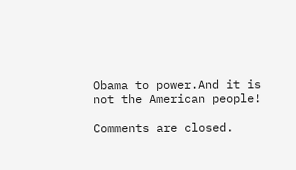Obama to power.And it is not the American people!

Comments are closed.